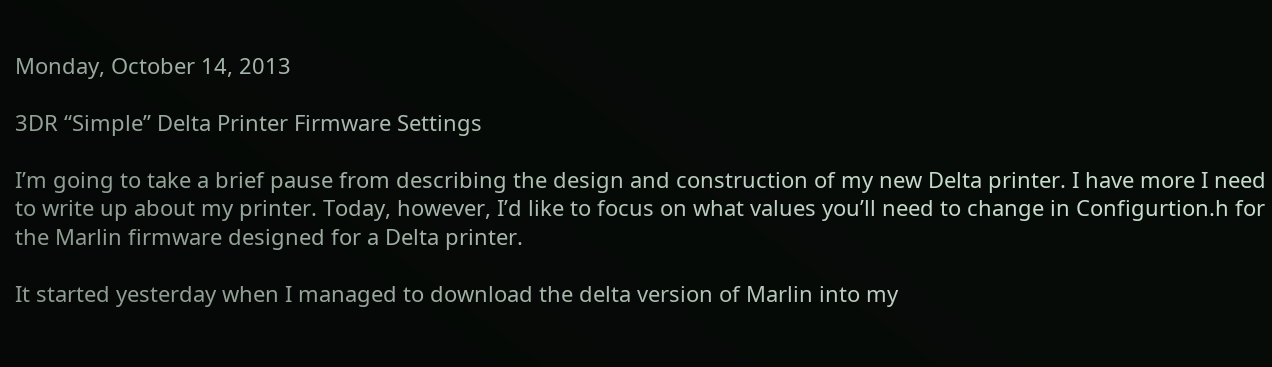Monday, October 14, 2013

3DR “Simple” Delta Printer Firmware Settings

I’m going to take a brief pause from describing the design and construction of my new Delta printer. I have more I need to write up about my printer. Today, however, I’d like to focus on what values you’ll need to change in Configurtion.h for the Marlin firmware designed for a Delta printer.

It started yesterday when I managed to download the delta version of Marlin into my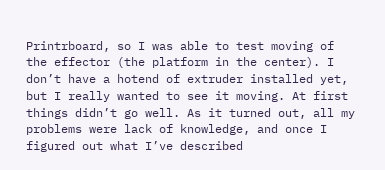Printrboard, so I was able to test moving of the effector (the platform in the center). I don’t have a hotend of extruder installed yet, but I really wanted to see it moving. At first things didn’t go well. As it turned out, all my problems were lack of knowledge, and once I figured out what I’ve described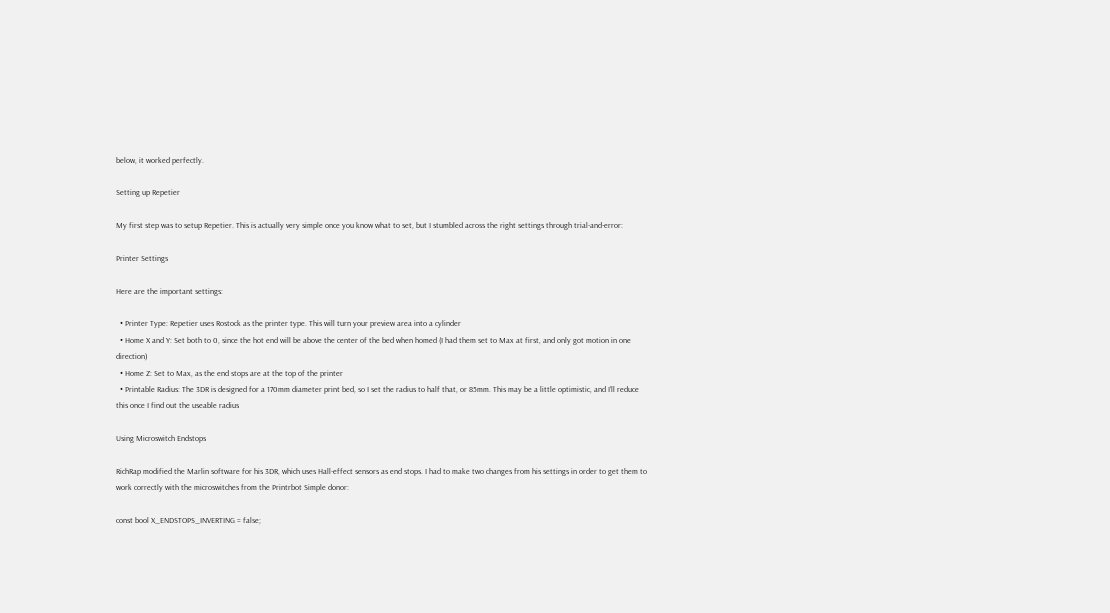below, it worked perfectly.

Setting up Repetier

My first step was to setup Repetier. This is actually very simple once you know what to set, but I stumbled across the right settings through trial-and-error:

Printer Settings

Here are the important settings:

  • Printer Type: Repetier uses Rostock as the printer type. This will turn your preview area into a cylinder
  • Home X and Y: Set both to 0, since the hot end will be above the center of the bed when homed (I had them set to Max at first, and only got motion in one direction)
  • Home Z: Set to Max, as the end stops are at the top of the printer
  • Printable Radius: The 3DR is designed for a 170mm diameter print bed, so I set the radius to half that, or 85mm. This may be a little optimistic, and I’ll reduce this once I find out the useable radius

Using Microswitch Endstops

RichRap modified the Marlin software for his 3DR, which uses Hall-effect sensors as end stops. I had to make two changes from his settings in order to get them to work correctly with the microswitches from the Printrbot Simple donor:

const bool X_ENDSTOPS_INVERTING = false;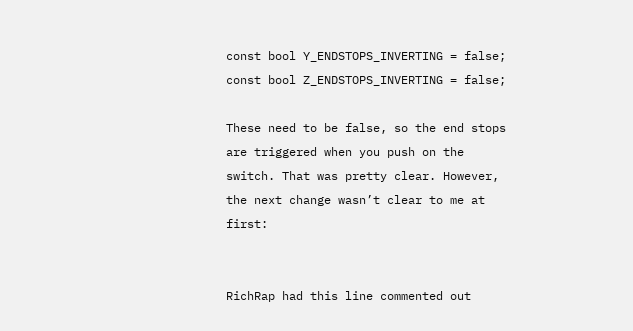const bool Y_ENDSTOPS_INVERTING = false;
const bool Z_ENDSTOPS_INVERTING = false;

These need to be false, so the end stops are triggered when you push on the switch. That was pretty clear. However, the next change wasn’t clear to me at first:


RichRap had this line commented out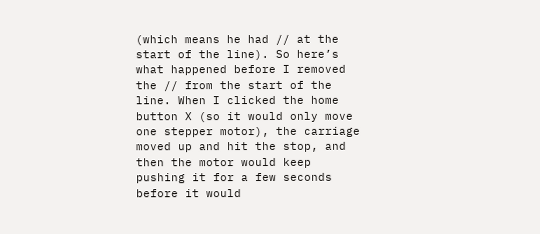(which means he had // at the start of the line). So here’s what happened before I removed the // from the start of the line. When I clicked the home button X (so it would only move one stepper motor), the carriage moved up and hit the stop, and then the motor would keep pushing it for a few seconds before it would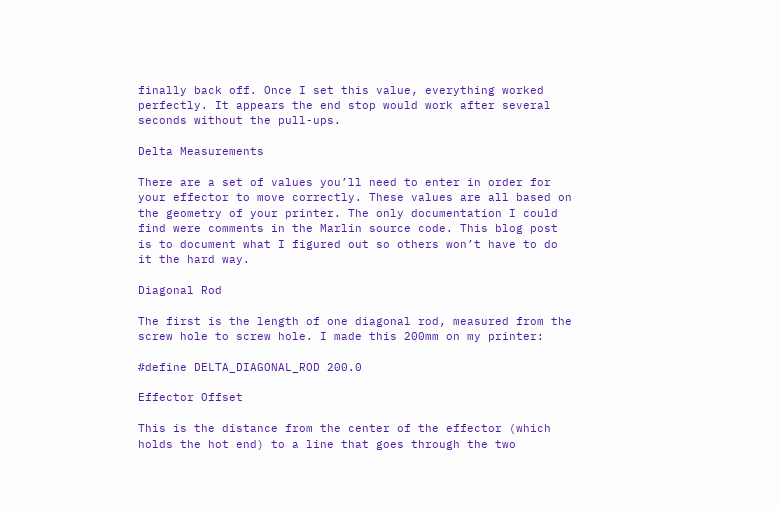finally back off. Once I set this value, everything worked perfectly. It appears the end stop would work after several seconds without the pull-ups.

Delta Measurements

There are a set of values you’ll need to enter in order for your effector to move correctly. These values are all based on the geometry of your printer. The only documentation I could find were comments in the Marlin source code. This blog post is to document what I figured out so others won’t have to do it the hard way.

Diagonal Rod

The first is the length of one diagonal rod, measured from the screw hole to screw hole. I made this 200mm on my printer:

#define DELTA_DIAGONAL_ROD 200.0

Effector Offset

This is the distance from the center of the effector (which holds the hot end) to a line that goes through the two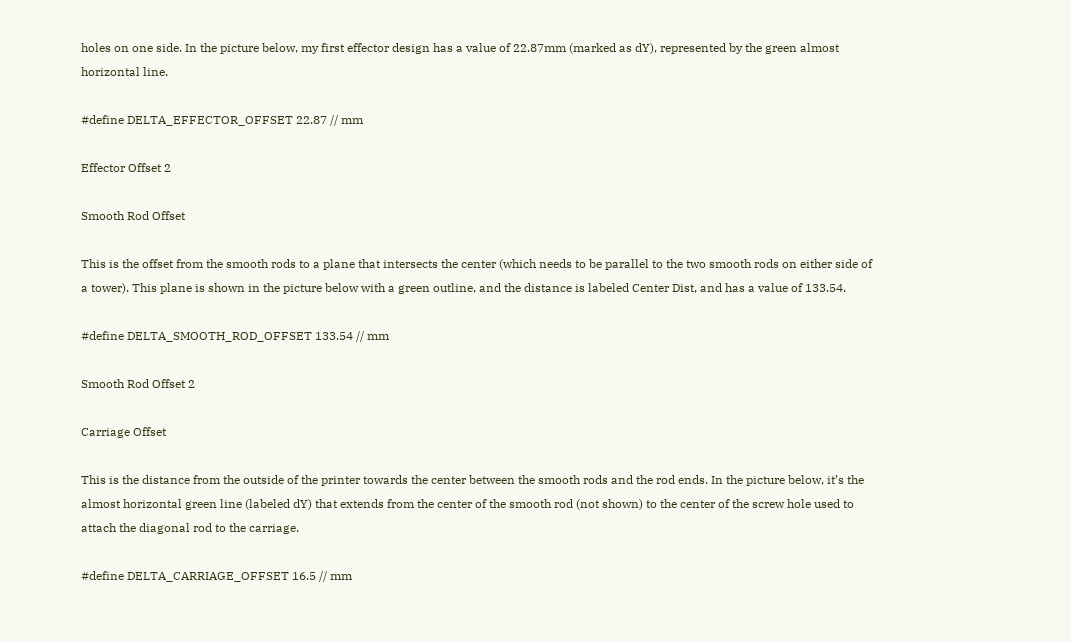holes on one side. In the picture below, my first effector design has a value of 22.87mm (marked as dY), represented by the green almost horizontal line.

#define DELTA_EFFECTOR_OFFSET 22.87 // mm

Effector Offset 2

Smooth Rod Offset

This is the offset from the smooth rods to a plane that intersects the center (which needs to be parallel to the two smooth rods on either side of a tower). This plane is shown in the picture below with a green outline, and the distance is labeled Center Dist, and has a value of 133.54.

#define DELTA_SMOOTH_ROD_OFFSET 133.54 // mm

Smooth Rod Offset 2

Carriage Offset

This is the distance from the outside of the printer towards the center between the smooth rods and the rod ends. In the picture below, it’s the almost horizontal green line (labeled dY) that extends from the center of the smooth rod (not shown) to the center of the screw hole used to attach the diagonal rod to the carriage.

#define DELTA_CARRIAGE_OFFSET 16.5 // mm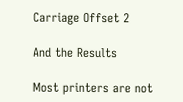Carriage Offset 2

And the Results

Most printers are not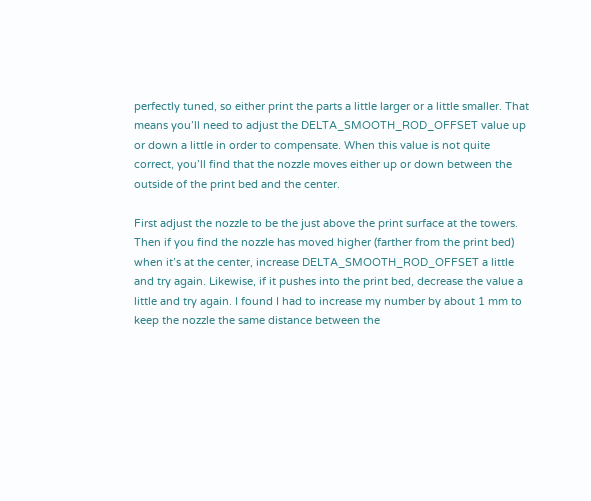perfectly tuned, so either print the parts a little larger or a little smaller. That means you’ll need to adjust the DELTA_SMOOTH_ROD_OFFSET value up or down a little in order to compensate. When this value is not quite correct, you’ll find that the nozzle moves either up or down between the outside of the print bed and the center.

First adjust the nozzle to be the just above the print surface at the towers. Then if you find the nozzle has moved higher (farther from the print bed) when it’s at the center, increase DELTA_SMOOTH_ROD_OFFSET a little and try again. Likewise, if it pushes into the print bed, decrease the value a little and try again. I found I had to increase my number by about 1 mm to keep the nozzle the same distance between the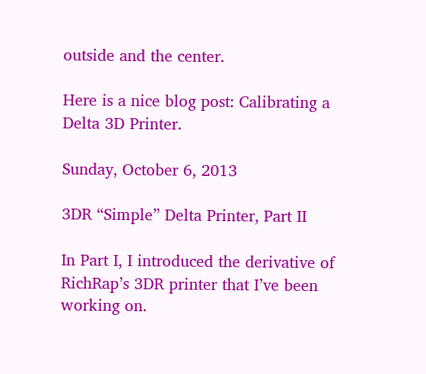outside and the center.

Here is a nice blog post: Calibrating a Delta 3D Printer.

Sunday, October 6, 2013

3DR “Simple” Delta Printer, Part II

In Part I, I introduced the derivative of RichRap’s 3DR printer that I’ve been working on.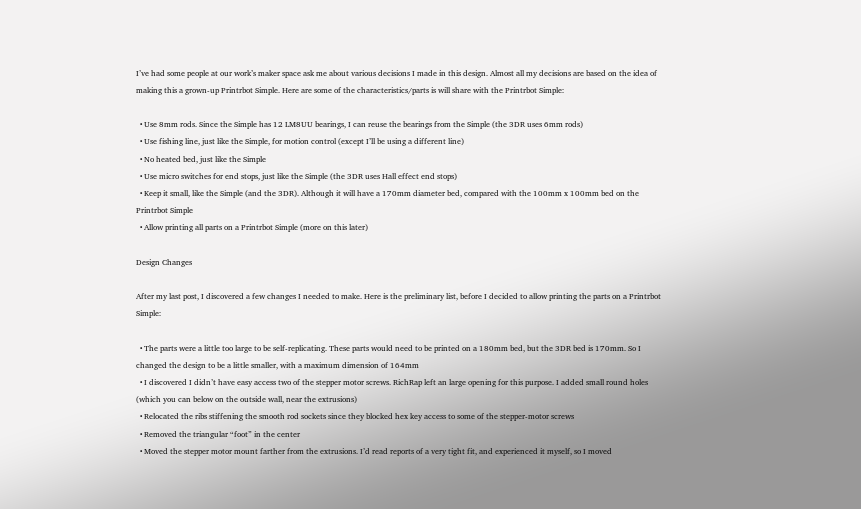I’ve had some people at our work’s maker space ask me about various decisions I made in this design. Almost all my decisions are based on the idea of making this a grown-up Printrbot Simple. Here are some of the characteristics/parts is will share with the Printrbot Simple:

  • Use 8mm rods. Since the Simple has 12 LM8UU bearings, I can reuse the bearings from the Simple (the 3DR uses 6mm rods)
  • Use fishing line, just like the Simple, for motion control (except I’ll be using a different line)
  • No heated bed, just like the Simple
  • Use micro switches for end stops, just like the Simple (the 3DR uses Hall effect end stops)
  • Keep it small, like the Simple (and the 3DR). Although it will have a 170mm diameter bed, compared with the 100mm x 100mm bed on the Printrbot Simple
  • Allow printing all parts on a Printrbot Simple (more on this later)

Design Changes

After my last post, I discovered a few changes I needed to make. Here is the preliminary list, before I decided to allow printing the parts on a Printrbot Simple:

  • The parts were a little too large to be self-replicating. These parts would need to be printed on a 180mm bed, but the 3DR bed is 170mm. So I changed the design to be a little smaller, with a maximum dimension of 164mm
  • I discovered I didn’t have easy access two of the stepper motor screws. RichRap left an large opening for this purpose. I added small round holes (which you can below on the outside wall, near the extrusions)
  • Relocated the ribs stiffening the smooth rod sockets since they blocked hex key access to some of the stepper-motor screws
  • Removed the triangular “foot” in the center
  • Moved the stepper motor mount farther from the extrusions. I’d read reports of a very tight fit, and experienced it myself, so I moved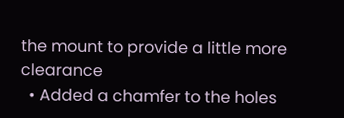the mount to provide a little more clearance
  • Added a chamfer to the holes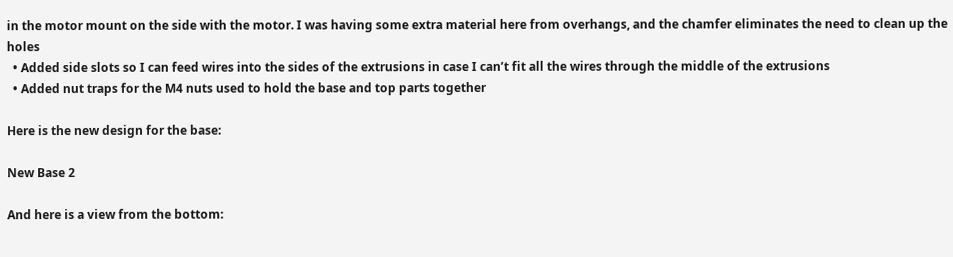in the motor mount on the side with the motor. I was having some extra material here from overhangs, and the chamfer eliminates the need to clean up the holes
  • Added side slots so I can feed wires into the sides of the extrusions in case I can’t fit all the wires through the middle of the extrusions
  • Added nut traps for the M4 nuts used to hold the base and top parts together

Here is the new design for the base:

New Base 2

And here is a view from the bottom: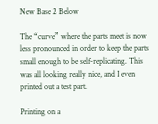New Base 2 Below

The “curve” where the parts meet is now less pronounced in order to keep the parts small enough to be self-replicating. This was all looking really nice, and I even printed out a test part.

Printing on a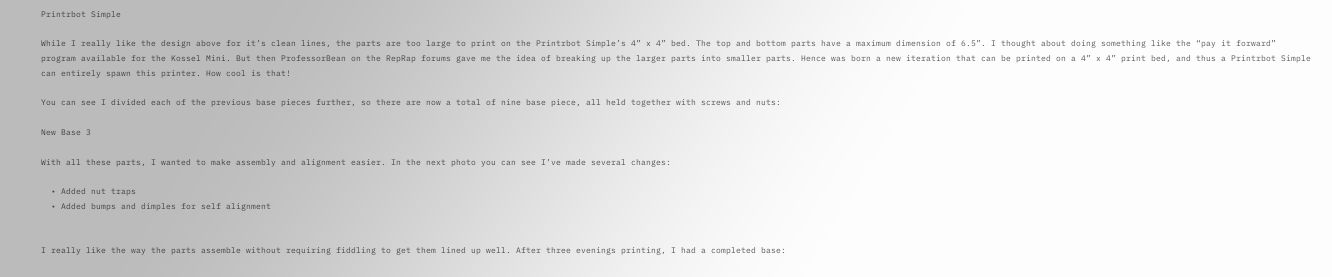Printrbot Simple

While I really like the design above for it’s clean lines, the parts are too large to print on the Printrbot Simple’s 4” x 4” bed. The top and bottom parts have a maximum dimension of 6.5”. I thought about doing something like the “pay it forward” program available for the Kossel Mini. But then ProfessorBean on the RepRap forums gave me the idea of breaking up the larger parts into smaller parts. Hence was born a new iteration that can be printed on a 4” x 4” print bed, and thus a Printrbot Simple can entirely spawn this printer. How cool is that!

You can see I divided each of the previous base pieces further, so there are now a total of nine base piece, all held together with screws and nuts:

New Base 3

With all these parts, I wanted to make assembly and alignment easier. In the next photo you can see I’ve made several changes:

  • Added nut traps
  • Added bumps and dimples for self alignment


I really like the way the parts assemble without requiring fiddling to get them lined up well. After three evenings printing, I had a completed base: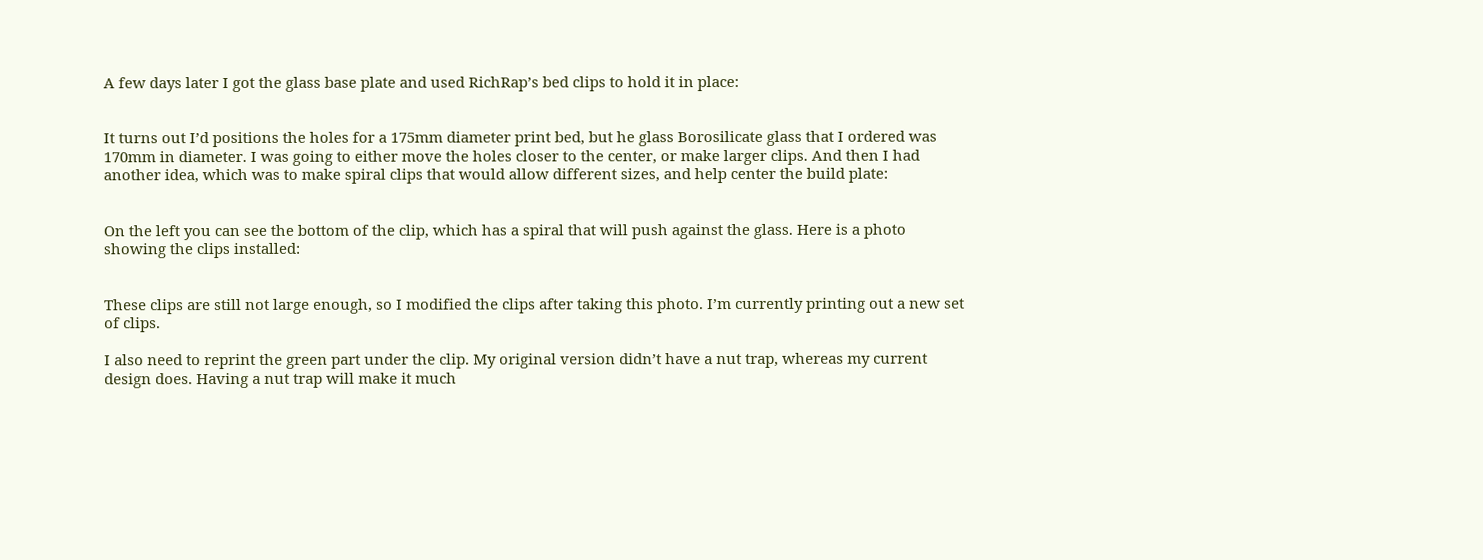A few days later I got the glass base plate and used RichRap’s bed clips to hold it in place:


It turns out I’d positions the holes for a 175mm diameter print bed, but he glass Borosilicate glass that I ordered was 170mm in diameter. I was going to either move the holes closer to the center, or make larger clips. And then I had another idea, which was to make spiral clips that would allow different sizes, and help center the build plate:


On the left you can see the bottom of the clip, which has a spiral that will push against the glass. Here is a photo showing the clips installed:


These clips are still not large enough, so I modified the clips after taking this photo. I’m currently printing out a new set of clips.

I also need to reprint the green part under the clip. My original version didn’t have a nut trap, whereas my current design does. Having a nut trap will make it much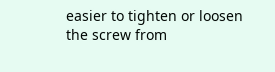easier to tighten or loosen the screw from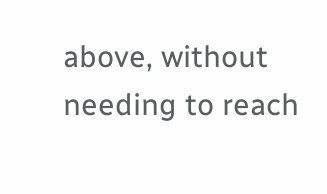above, without needing to reach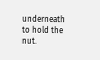underneath to hold the nut.